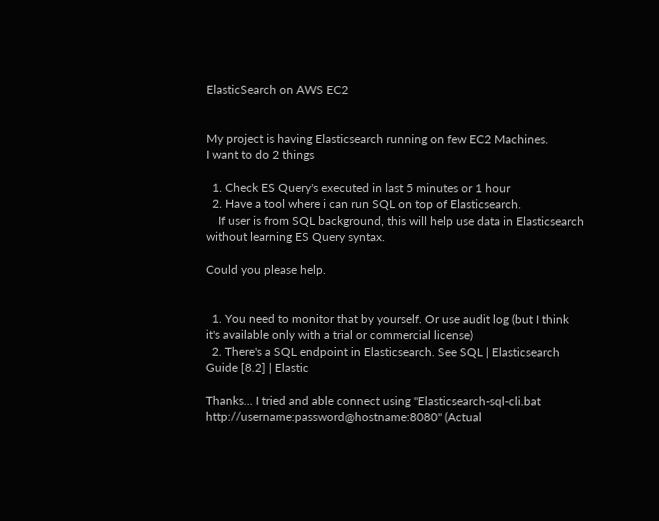ElasticSearch on AWS EC2


My project is having Elasticsearch running on few EC2 Machines.
I want to do 2 things

  1. Check ES Query's executed in last 5 minutes or 1 hour
  2. Have a tool where i can run SQL on top of Elasticsearch.
    If user is from SQL background, this will help use data in Elasticsearch without learning ES Query syntax.

Could you please help.


  1. You need to monitor that by yourself. Or use audit log (but I think it's available only with a trial or commercial license)
  2. There's a SQL endpoint in Elasticsearch. See SQL | Elasticsearch Guide [8.2] | Elastic

Thanks... I tried and able connect using "Elasticsearch-sql-cli.bat http://username:password@hostname:8080" (Actual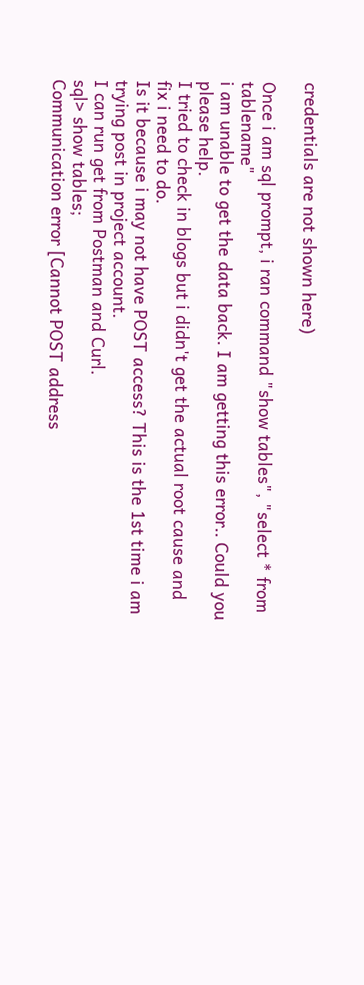credentials are not shown here)

Once i am sql prompt, i ran command "show tables", "select * from tablename"
i am unable to get the data back. I am getting this error.. Could you please help.
I tried to check in blogs but i didn't get the actual root cause and fix i need to do.
Is it because i may not have POST access? This is the 1st time i am trying post in project account.
I can run get from Postman and Curl.
sql> show tables;
Communication error [Cannot POST address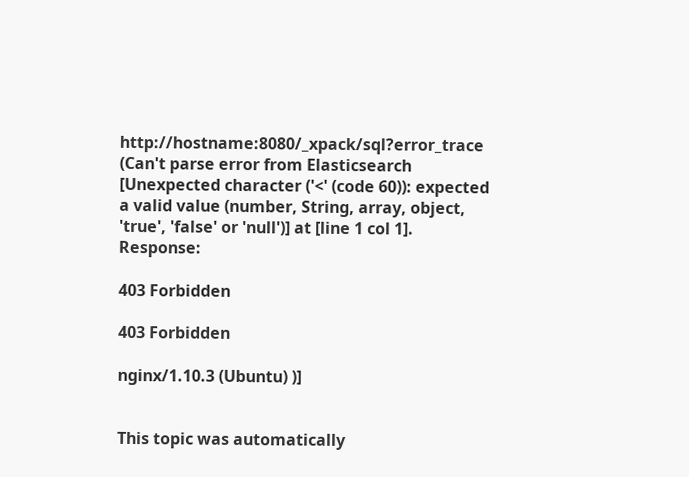http://hostname:8080/_xpack/sql?error_trace (Can't parse error from Elasticsearch [Unexpected character ('<' (code 60)): expected a valid value (number, String, array, object, 'true', 'false' or 'null')] at [line 1 col 1]. Response:

403 Forbidden

403 Forbidden

nginx/1.10.3 (Ubuntu) )]


This topic was automatically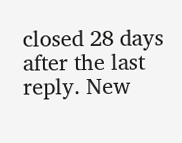closed 28 days after the last reply. New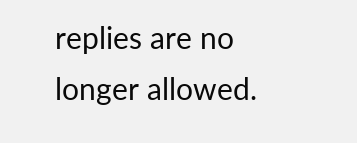replies are no longer allowed.